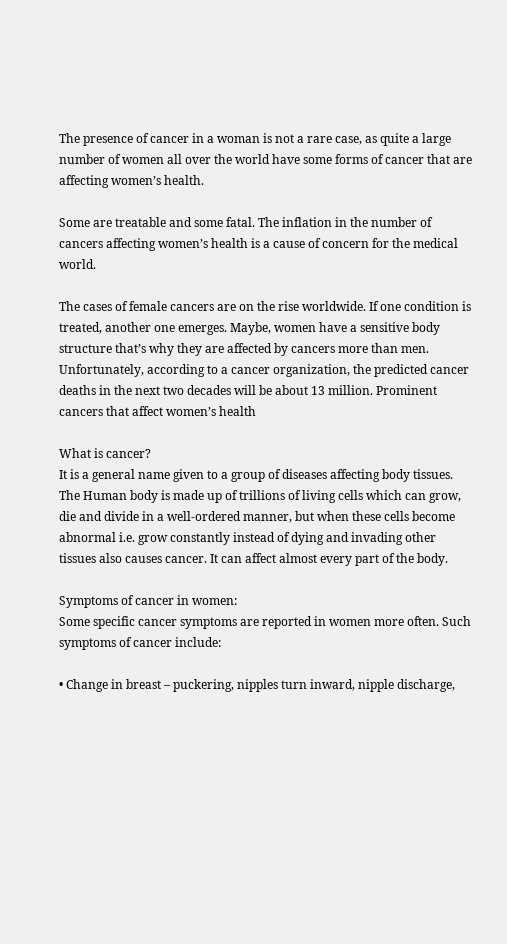The presence of cancer in a woman is not a rare case, as quite a large number of women all over the world have some forms of cancer that are affecting women’s health.

Some are treatable and some fatal. The inflation in the number of cancers affecting women’s health is a cause of concern for the medical world.

The cases of female cancers are on the rise worldwide. If one condition is treated, another one emerges. Maybe, women have a sensitive body structure that’s why they are affected by cancers more than men. Unfortunately, according to a cancer organization, the predicted cancer deaths in the next two decades will be about 13 million. Prominent cancers that affect women’s health

What is cancer?
It is a general name given to a group of diseases affecting body tissues. The Human body is made up of trillions of living cells which can grow, die and divide in a well-ordered manner, but when these cells become abnormal i.e. grow constantly instead of dying and invading other tissues also causes cancer. It can affect almost every part of the body.

Symptoms of cancer in women:
Some specific cancer symptoms are reported in women more often. Such symptoms of cancer include:

• Change in breast – puckering, nipples turn inward, nipple discharge,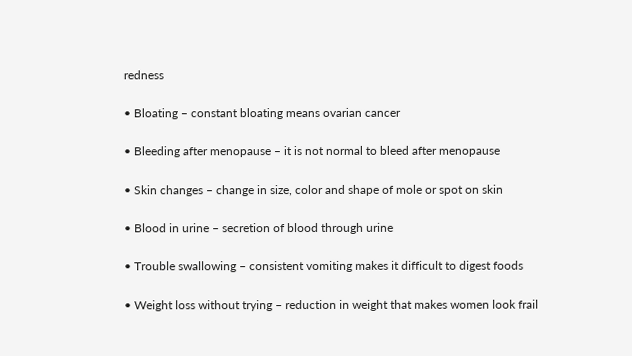redness

• Bloating – constant bloating means ovarian cancer

• Bleeding after menopause – it is not normal to bleed after menopause

• Skin changes – change in size, color and shape of mole or spot on skin

• Blood in urine – secretion of blood through urine

• Trouble swallowing – consistent vomiting makes it difficult to digest foods

• Weight loss without trying – reduction in weight that makes women look frail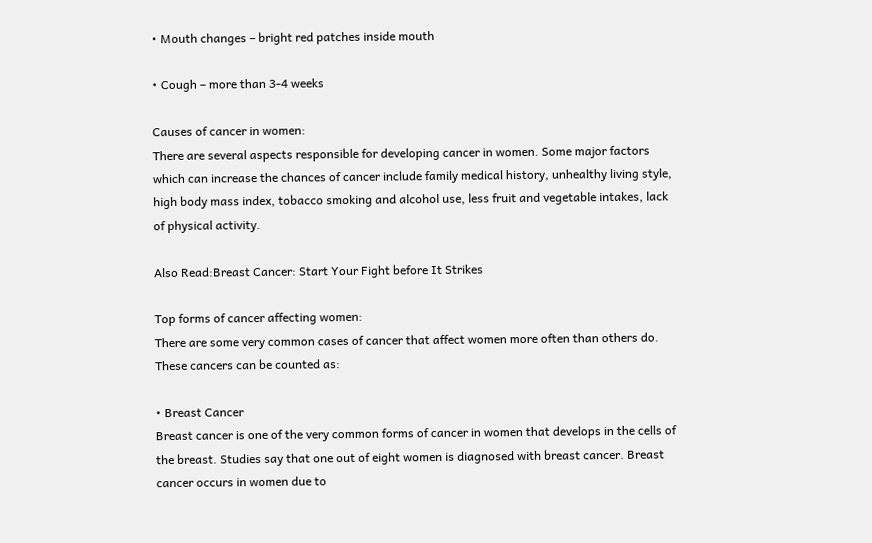• Mouth changes – bright red patches inside mouth

• Cough – more than 3-4 weeks

Causes of cancer in women:
There are several aspects responsible for developing cancer in women. Some major factors which can increase the chances of cancer include family medical history, unhealthy living style, high body mass index, tobacco smoking and alcohol use, less fruit and vegetable intakes, lack of physical activity.

Also Read:Breast Cancer: Start Your Fight before It Strikes

Top forms of cancer affecting women:
There are some very common cases of cancer that affect women more often than others do. These cancers can be counted as:

• Breast Cancer
Breast cancer is one of the very common forms of cancer in women that develops in the cells of the breast. Studies say that one out of eight women is diagnosed with breast cancer. Breast cancer occurs in women due to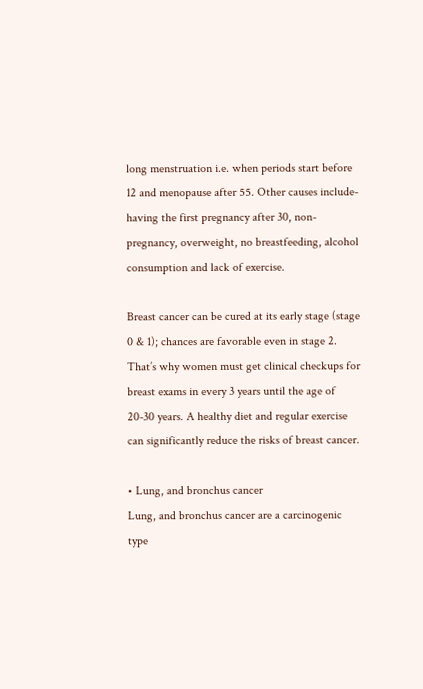long menstruation i.e. when periods start before 12 and menopause after 55. Other causes include-having the first pregnancy after 30, non-pregnancy, overweight, no breastfeeding, alcohol consumption and lack of exercise.

Breast cancer can be cured at its early stage (stage 0 & 1); chances are favorable even in stage 2. That’s why women must get clinical checkups for breast exams in every 3 years until the age of 20-30 years. A healthy diet and regular exercise can significantly reduce the risks of breast cancer.

• Lung, and bronchus cancer
Lung, and bronchus cancer are a carcinogenic type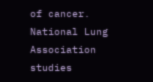of cancer. National Lung Association studies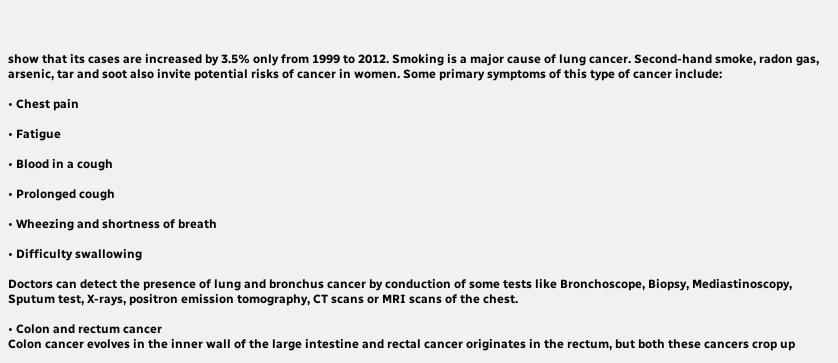show that its cases are increased by 3.5% only from 1999 to 2012. Smoking is a major cause of lung cancer. Second-hand smoke, radon gas, arsenic, tar and soot also invite potential risks of cancer in women. Some primary symptoms of this type of cancer include:

• Chest pain

• Fatigue

• Blood in a cough

• Prolonged cough

• Wheezing and shortness of breath

• Difficulty swallowing

Doctors can detect the presence of lung and bronchus cancer by conduction of some tests like Bronchoscope, Biopsy, Mediastinoscopy, Sputum test, X-rays, positron emission tomography, CT scans or MRI scans of the chest.

• Colon and rectum cancer
Colon cancer evolves in the inner wall of the large intestine and rectal cancer originates in the rectum, but both these cancers crop up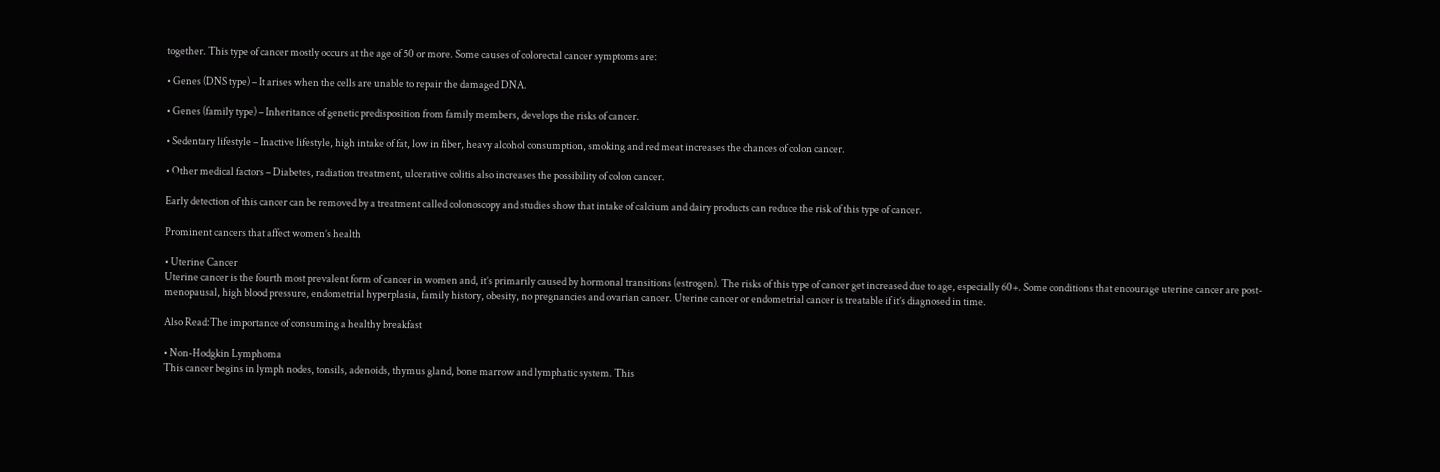together. This type of cancer mostly occurs at the age of 50 or more. Some causes of colorectal cancer symptoms are:

• Genes (DNS type) – It arises when the cells are unable to repair the damaged DNA.

• Genes (family type) – Inheritance of genetic predisposition from family members, develops the risks of cancer.

• Sedentary lifestyle – Inactive lifestyle, high intake of fat, low in fiber, heavy alcohol consumption, smoking and red meat increases the chances of colon cancer.

• Other medical factors – Diabetes, radiation treatment, ulcerative colitis also increases the possibility of colon cancer.

Early detection of this cancer can be removed by a treatment called colonoscopy and studies show that intake of calcium and dairy products can reduce the risk of this type of cancer.

Prominent cancers that affect women’s health

• Uterine Cancer
Uterine cancer is the fourth most prevalent form of cancer in women and, it’s primarily caused by hormonal transitions (estrogen). The risks of this type of cancer get increased due to age, especially 60+. Some conditions that encourage uterine cancer are post-menopausal, high blood pressure, endometrial hyperplasia, family history, obesity, no pregnancies and ovarian cancer. Uterine cancer or endometrial cancer is treatable if it’s diagnosed in time.

Also Read:The importance of consuming a healthy breakfast

• Non-Hodgkin Lymphoma
This cancer begins in lymph nodes, tonsils, adenoids, thymus gland, bone marrow and lymphatic system. This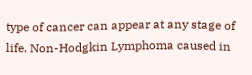type of cancer can appear at any stage of life. Non-Hodgkin Lymphoma caused in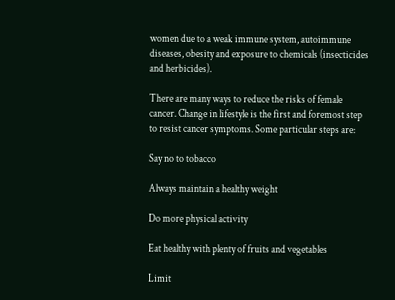women due to a weak immune system, autoimmune diseases, obesity and exposure to chemicals (insecticides and herbicides).

There are many ways to reduce the risks of female cancer. Change in lifestyle is the first and foremost step to resist cancer symptoms. Some particular steps are:

Say no to tobacco

Always maintain a healthy weight

Do more physical activity

Eat healthy with plenty of fruits and vegetables

Limit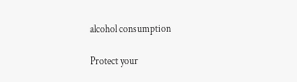alcohol consumption

Protect your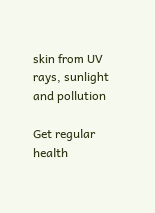skin from UV rays, sunlight and pollution

Get regular health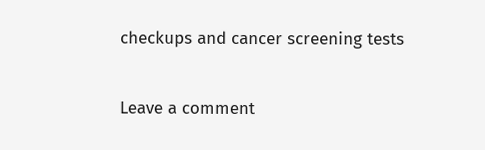checkups and cancer screening tests

Leave a comment